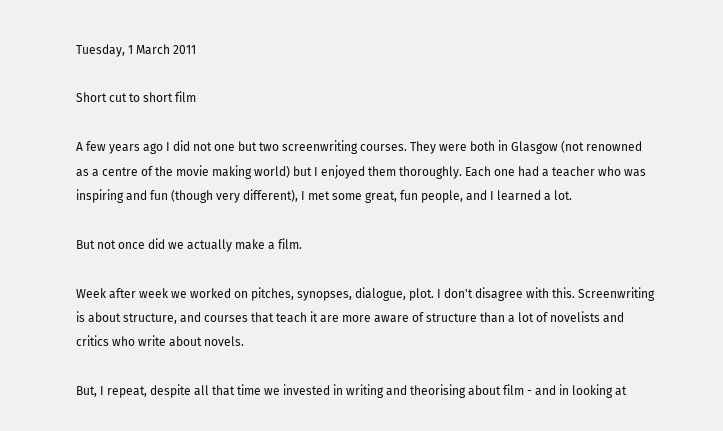Tuesday, 1 March 2011

Short cut to short film

A few years ago I did not one but two screenwriting courses. They were both in Glasgow (not renowned as a centre of the movie making world) but I enjoyed them thoroughly. Each one had a teacher who was inspiring and fun (though very different), I met some great, fun people, and I learned a lot.

But not once did we actually make a film.

Week after week we worked on pitches, synopses, dialogue, plot. I don't disagree with this. Screenwriting is about structure, and courses that teach it are more aware of structure than a lot of novelists and critics who write about novels.

But, I repeat, despite all that time we invested in writing and theorising about film - and in looking at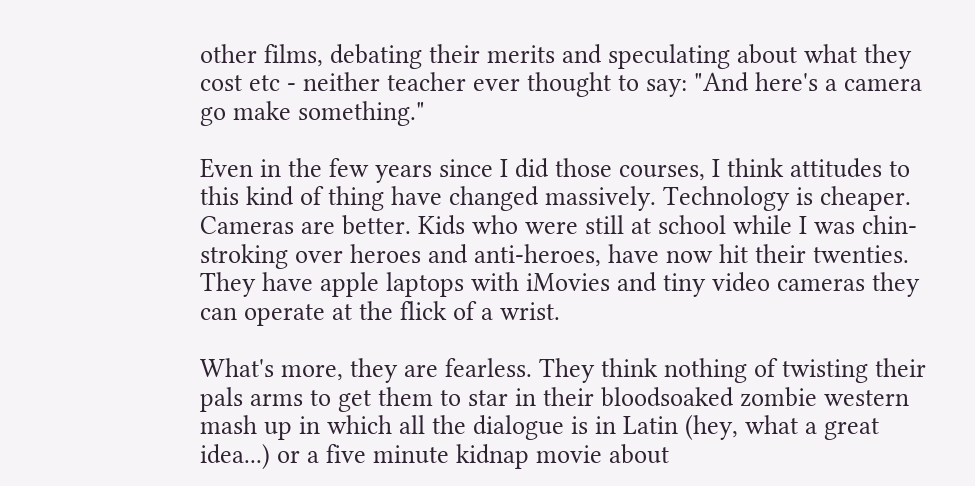other films, debating their merits and speculating about what they cost etc - neither teacher ever thought to say: "And here's a camera go make something."

Even in the few years since I did those courses, I think attitudes to this kind of thing have changed massively. Technology is cheaper. Cameras are better. Kids who were still at school while I was chin-stroking over heroes and anti-heroes, have now hit their twenties. They have apple laptops with iMovies and tiny video cameras they can operate at the flick of a wrist.

What's more, they are fearless. They think nothing of twisting their pals arms to get them to star in their bloodsoaked zombie western mash up in which all the dialogue is in Latin (hey, what a great idea...) or a five minute kidnap movie about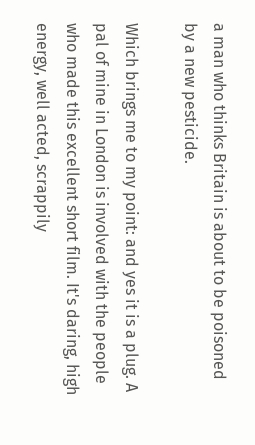a man who thinks Britain is about to be poisoned by a new pesticide.

Which brings me to my point: and yes it is a plug. A pal of mine in London is involved with the people who made this excellent short film. It's daring, high energy, well acted, scrappily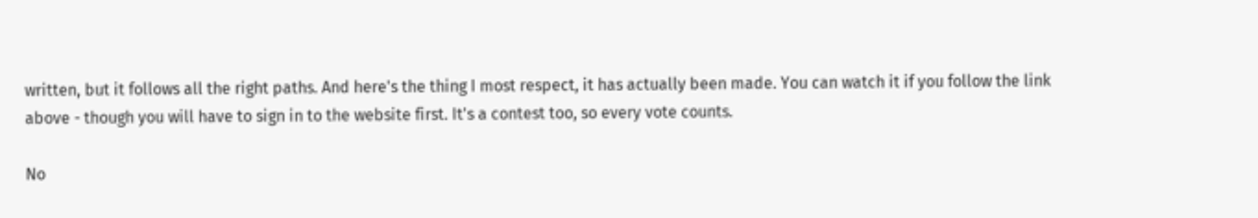written, but it follows all the right paths. And here's the thing I most respect, it has actually been made. You can watch it if you follow the link above - though you will have to sign in to the website first. It's a contest too, so every vote counts.

No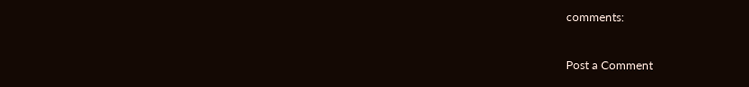comments:

Post a Comment